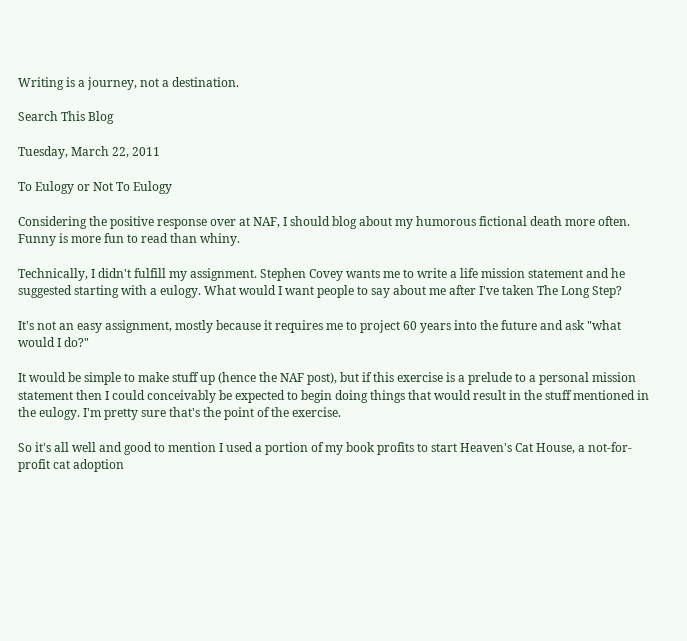Writing is a journey, not a destination.

Search This Blog

Tuesday, March 22, 2011

To Eulogy or Not To Eulogy

Considering the positive response over at NAF, I should blog about my humorous fictional death more often. Funny is more fun to read than whiny.

Technically, I didn't fulfill my assignment. Stephen Covey wants me to write a life mission statement and he suggested starting with a eulogy. What would I want people to say about me after I've taken The Long Step?

It's not an easy assignment, mostly because it requires me to project 60 years into the future and ask "what would I do?"

It would be simple to make stuff up (hence the NAF post), but if this exercise is a prelude to a personal mission statement then I could conceivably be expected to begin doing things that would result in the stuff mentioned in the eulogy. I'm pretty sure that's the point of the exercise.

So it's all well and good to mention I used a portion of my book profits to start Heaven's Cat House, a not-for-profit cat adoption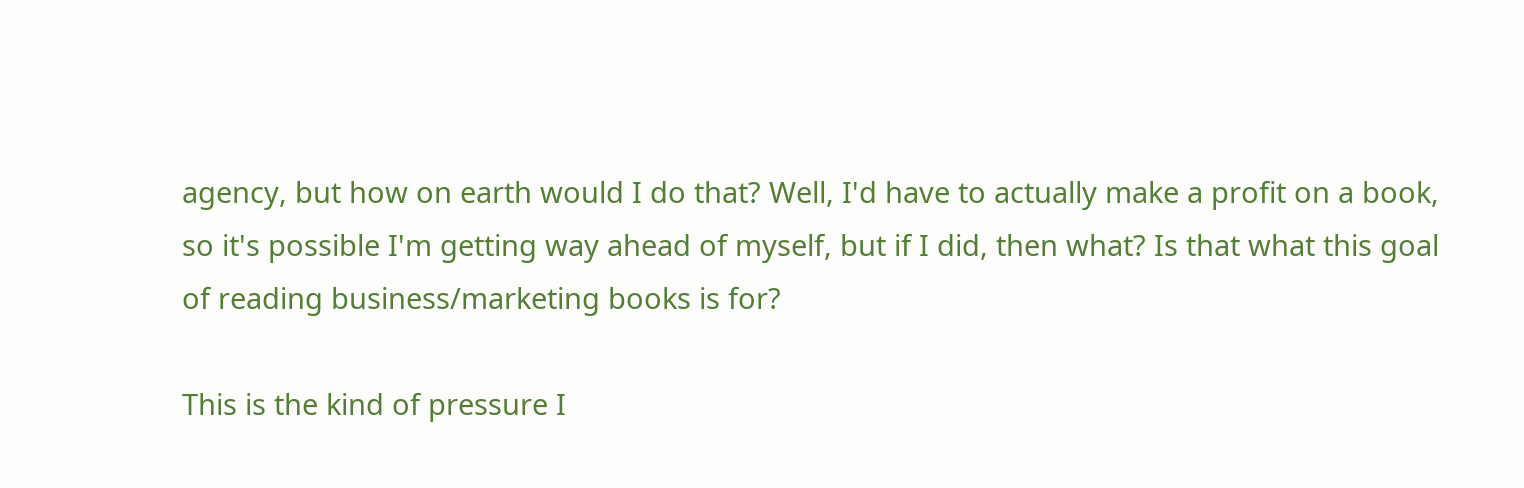agency, but how on earth would I do that? Well, I'd have to actually make a profit on a book, so it's possible I'm getting way ahead of myself, but if I did, then what? Is that what this goal of reading business/marketing books is for?

This is the kind of pressure I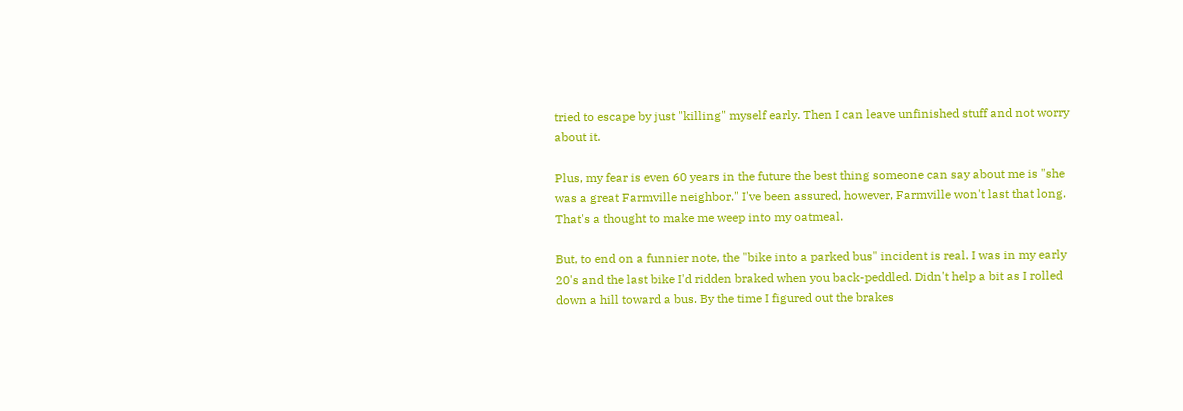tried to escape by just "killing" myself early. Then I can leave unfinished stuff and not worry about it.

Plus, my fear is even 60 years in the future the best thing someone can say about me is "she was a great Farmville neighbor." I've been assured, however, Farmville won't last that long. That's a thought to make me weep into my oatmeal.

But, to end on a funnier note, the "bike into a parked bus" incident is real. I was in my early 20's and the last bike I'd ridden braked when you back-peddled. Didn't help a bit as I rolled down a hill toward a bus. By the time I figured out the brakes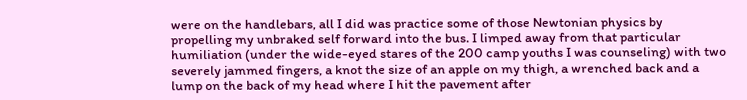were on the handlebars, all I did was practice some of those Newtonian physics by propelling my unbraked self forward into the bus. I limped away from that particular humiliation (under the wide-eyed stares of the 200 camp youths I was counseling) with two severely jammed fingers, a knot the size of an apple on my thigh, a wrenched back and a lump on the back of my head where I hit the pavement after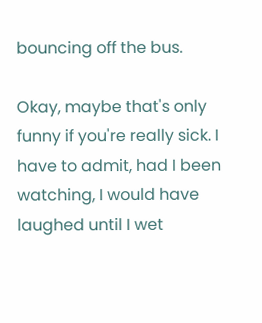bouncing off the bus.

Okay, maybe that's only funny if you're really sick. I have to admit, had I been watching, I would have  laughed until I wet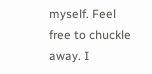myself. Feel free to chuckle away. I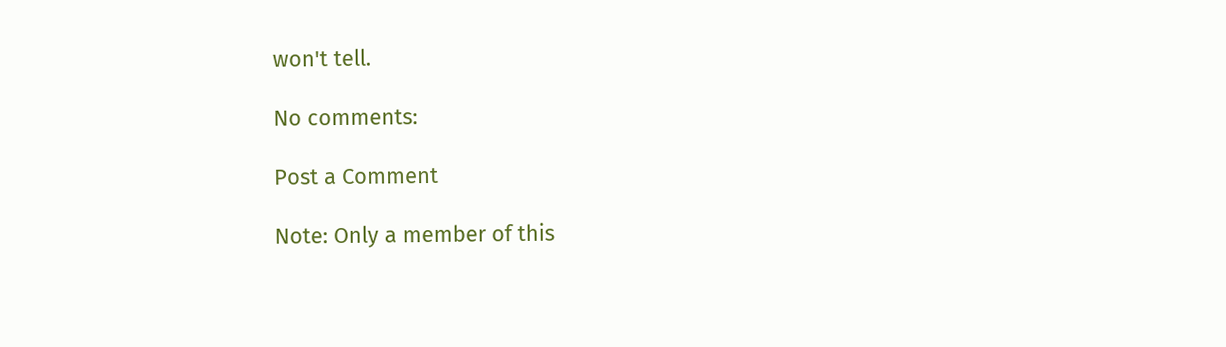won't tell.

No comments:

Post a Comment

Note: Only a member of this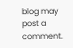blog may post a comment.